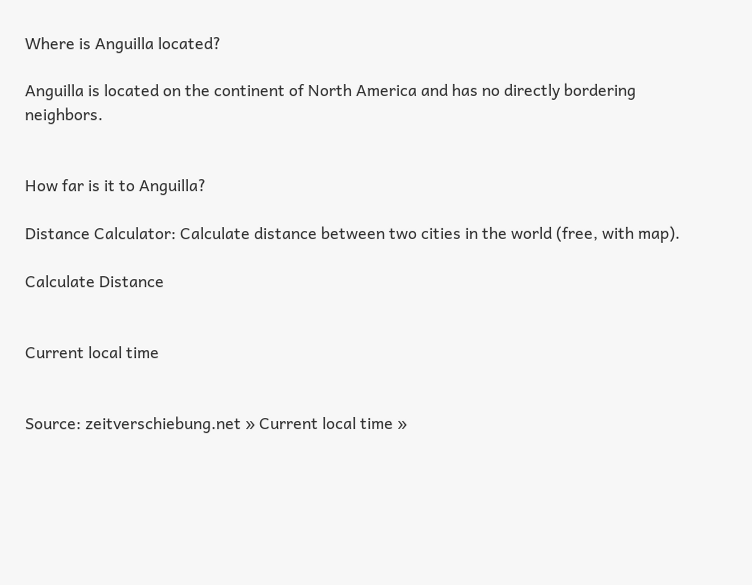Where is Anguilla located?

Anguilla is located on the continent of North America and has no directly bordering neighbors.


How far is it to Anguilla?

Distance Calculator: Calculate distance between two cities in the world (free, with map).

Calculate Distance


Current local time


Source: zeitverschiebung.net » Current local time »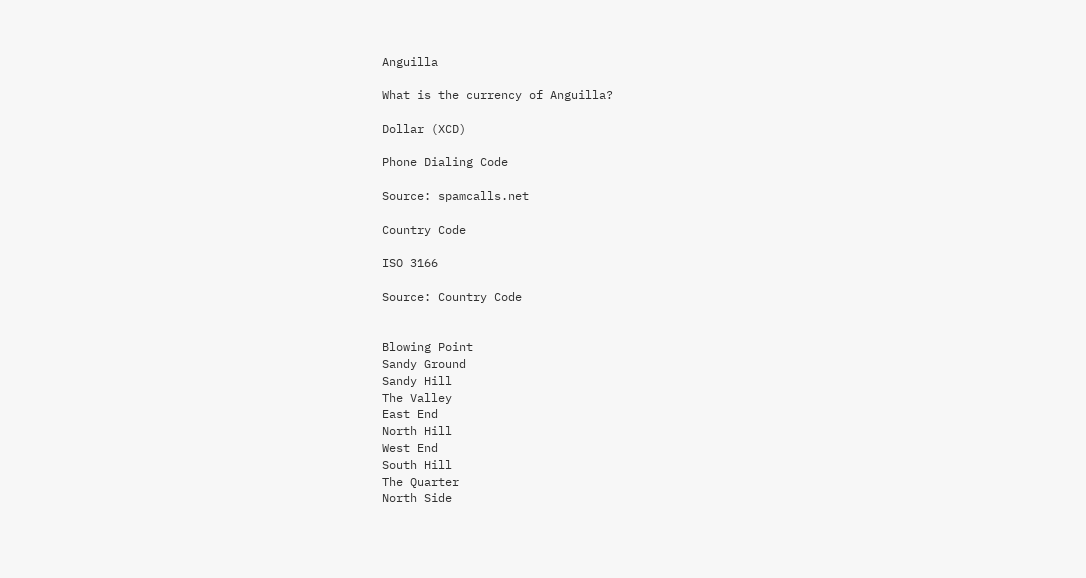Anguilla

What is the currency of Anguilla?

Dollar (XCD)

Phone Dialing Code

Source: spamcalls.net

Country Code

ISO 3166

Source: Country Code


Blowing Point
Sandy Ground
Sandy Hill
The Valley
East End
North Hill
West End
South Hill
The Quarter
North Side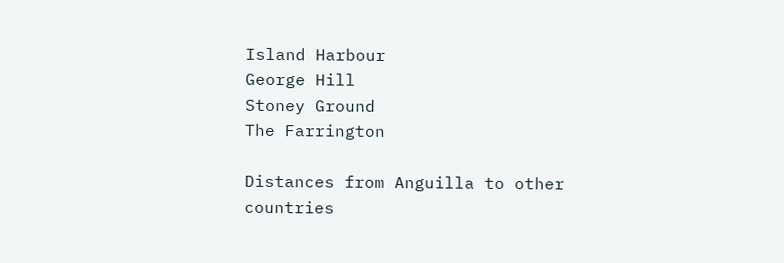Island Harbour
George Hill
Stoney Ground
The Farrington

Distances from Anguilla to other countries